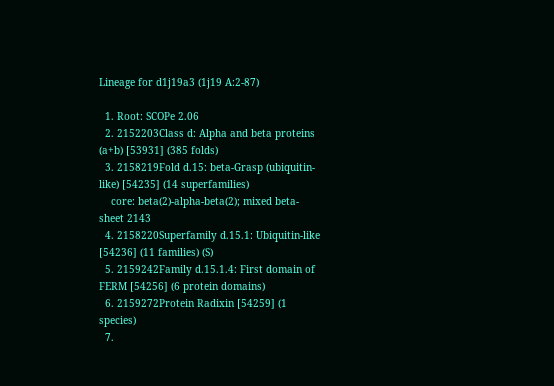Lineage for d1j19a3 (1j19 A:2-87)

  1. Root: SCOPe 2.06
  2. 2152203Class d: Alpha and beta proteins (a+b) [53931] (385 folds)
  3. 2158219Fold d.15: beta-Grasp (ubiquitin-like) [54235] (14 superfamilies)
    core: beta(2)-alpha-beta(2); mixed beta-sheet 2143
  4. 2158220Superfamily d.15.1: Ubiquitin-like [54236] (11 families) (S)
  5. 2159242Family d.15.1.4: First domain of FERM [54256] (6 protein domains)
  6. 2159272Protein Radixin [54259] (1 species)
  7.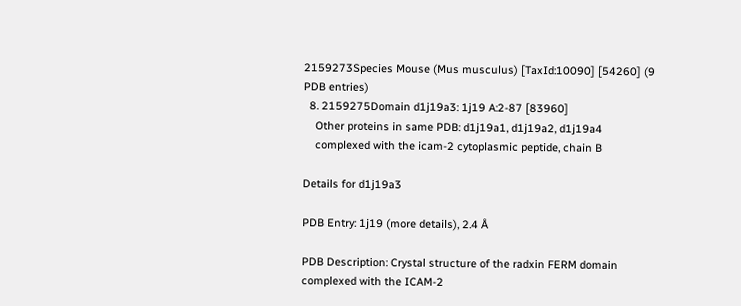2159273Species Mouse (Mus musculus) [TaxId:10090] [54260] (9 PDB entries)
  8. 2159275Domain d1j19a3: 1j19 A:2-87 [83960]
    Other proteins in same PDB: d1j19a1, d1j19a2, d1j19a4
    complexed with the icam-2 cytoplasmic peptide, chain B

Details for d1j19a3

PDB Entry: 1j19 (more details), 2.4 Å

PDB Description: Crystal structure of the radxin FERM domain complexed with the ICAM-2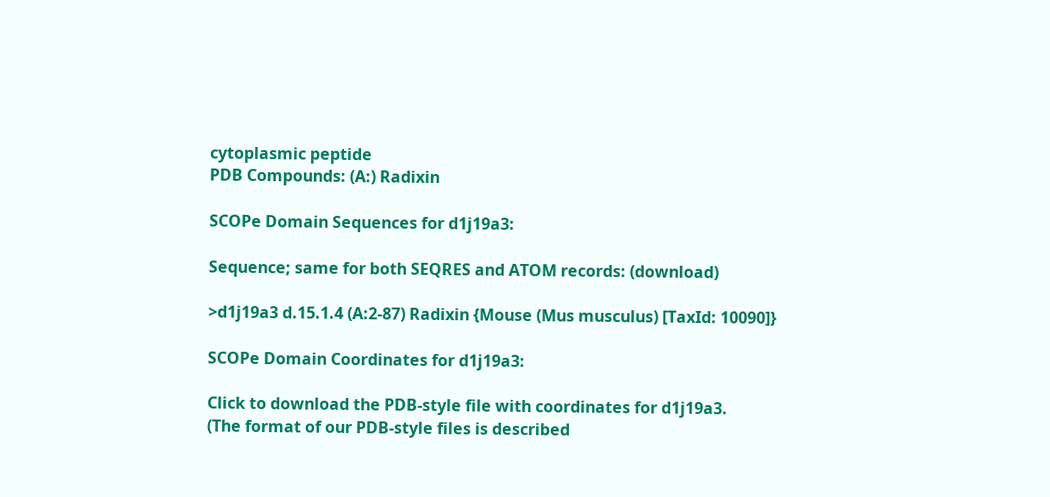cytoplasmic peptide
PDB Compounds: (A:) Radixin

SCOPe Domain Sequences for d1j19a3:

Sequence; same for both SEQRES and ATOM records: (download)

>d1j19a3 d.15.1.4 (A:2-87) Radixin {Mouse (Mus musculus) [TaxId: 10090]}

SCOPe Domain Coordinates for d1j19a3:

Click to download the PDB-style file with coordinates for d1j19a3.
(The format of our PDB-style files is described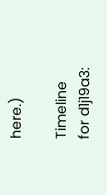here.)

Timeline for d1j19a3: